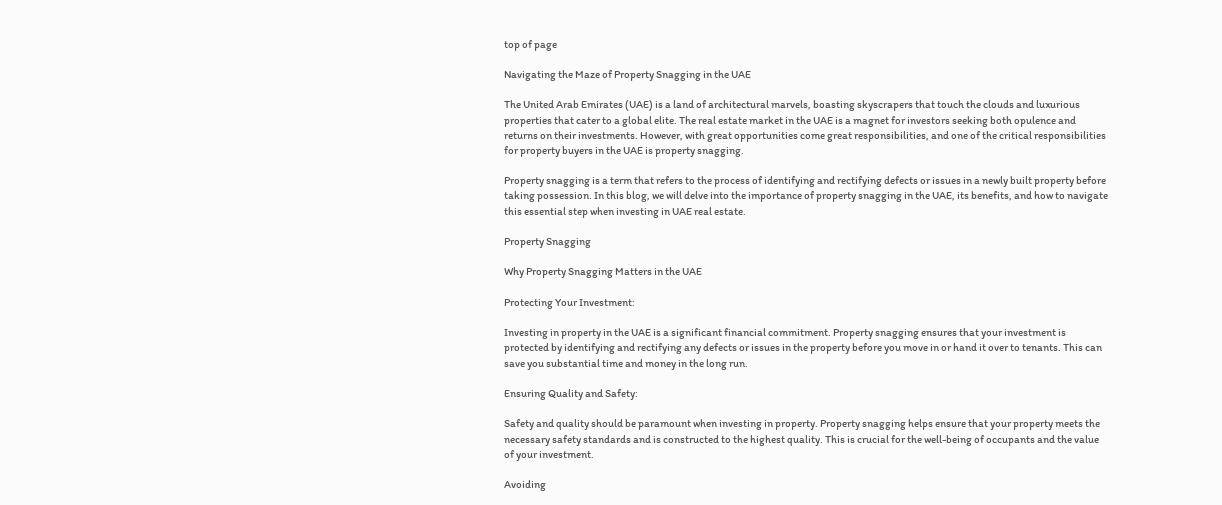top of page

Navigating the Maze of Property Snagging in the UAE

The United Arab Emirates (UAE) is a land of architectural marvels, boasting skyscrapers that touch the clouds and luxurious properties that cater to a global elite. The real estate market in the UAE is a magnet for investors seeking both opulence and returns on their investments. However, with great opportunities come great responsibilities, and one of the critical responsibilities for property buyers in the UAE is property snagging.

Property snagging is a term that refers to the process of identifying and rectifying defects or issues in a newly built property before taking possession. In this blog, we will delve into the importance of property snagging in the UAE, its benefits, and how to navigate this essential step when investing in UAE real estate.

Property Snagging

Why Property Snagging Matters in the UAE

Protecting Your Investment:

Investing in property in the UAE is a significant financial commitment. Property snagging ensures that your investment is protected by identifying and rectifying any defects or issues in the property before you move in or hand it over to tenants. This can save you substantial time and money in the long run.

Ensuring Quality and Safety:

Safety and quality should be paramount when investing in property. Property snagging helps ensure that your property meets the necessary safety standards and is constructed to the highest quality. This is crucial for the well-being of occupants and the value of your investment.

Avoiding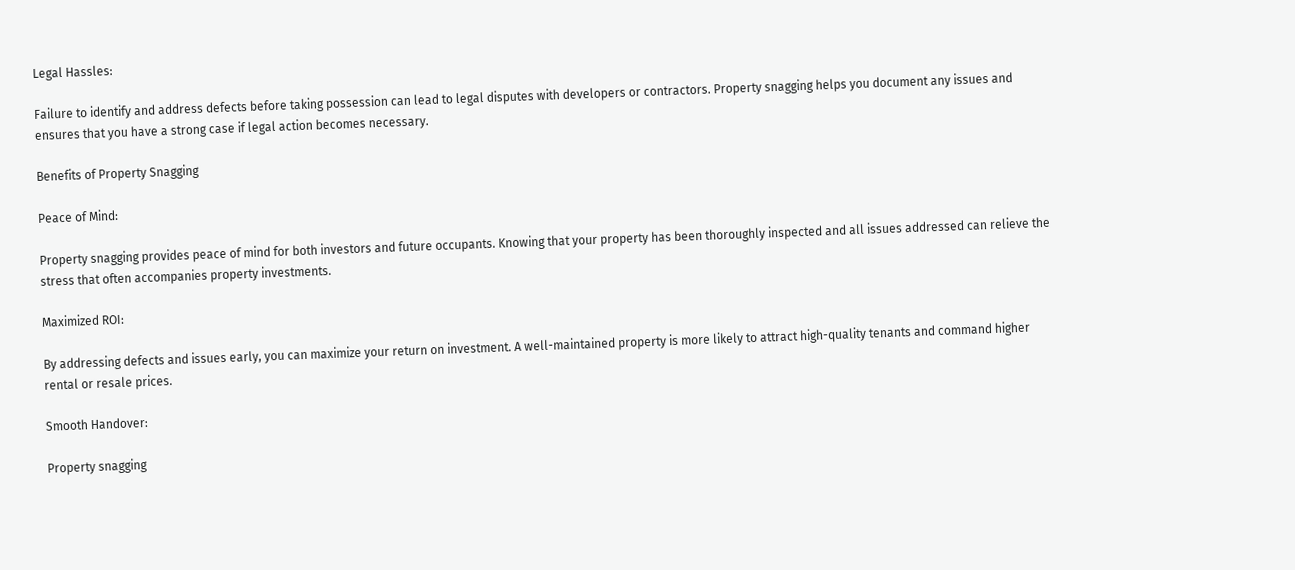Legal Hassles:

Failure to identify and address defects before taking possession can lead to legal disputes with developers or contractors. Property snagging helps you document any issues and ensures that you have a strong case if legal action becomes necessary.

Benefits of Property Snagging

Peace of Mind:

Property snagging provides peace of mind for both investors and future occupants. Knowing that your property has been thoroughly inspected and all issues addressed can relieve the stress that often accompanies property investments.

Maximized ROI:

By addressing defects and issues early, you can maximize your return on investment. A well-maintained property is more likely to attract high-quality tenants and command higher rental or resale prices.

Smooth Handover:

Property snagging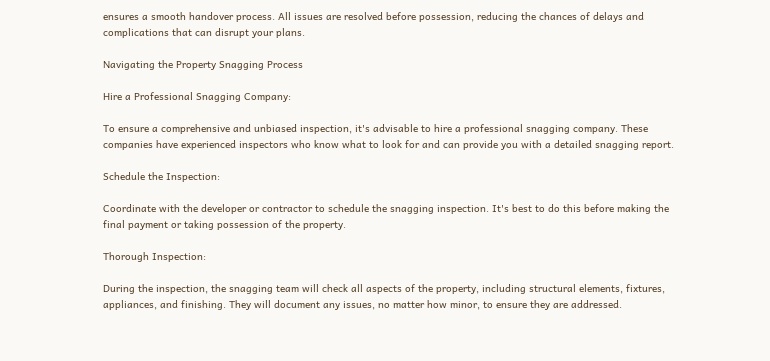ensures a smooth handover process. All issues are resolved before possession, reducing the chances of delays and complications that can disrupt your plans.

Navigating the Property Snagging Process

Hire a Professional Snagging Company:

To ensure a comprehensive and unbiased inspection, it's advisable to hire a professional snagging company. These companies have experienced inspectors who know what to look for and can provide you with a detailed snagging report.

Schedule the Inspection:

Coordinate with the developer or contractor to schedule the snagging inspection. It's best to do this before making the final payment or taking possession of the property.

Thorough Inspection:

During the inspection, the snagging team will check all aspects of the property, including structural elements, fixtures, appliances, and finishing. They will document any issues, no matter how minor, to ensure they are addressed.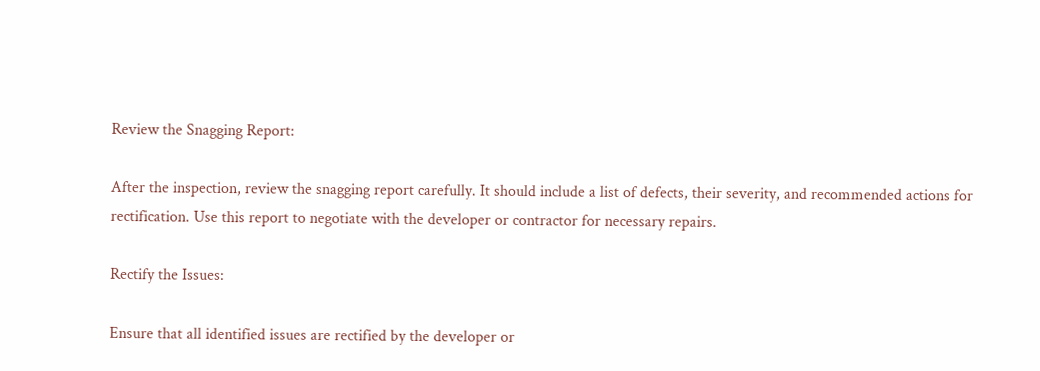Review the Snagging Report:

After the inspection, review the snagging report carefully. It should include a list of defects, their severity, and recommended actions for rectification. Use this report to negotiate with the developer or contractor for necessary repairs.

Rectify the Issues:

Ensure that all identified issues are rectified by the developer or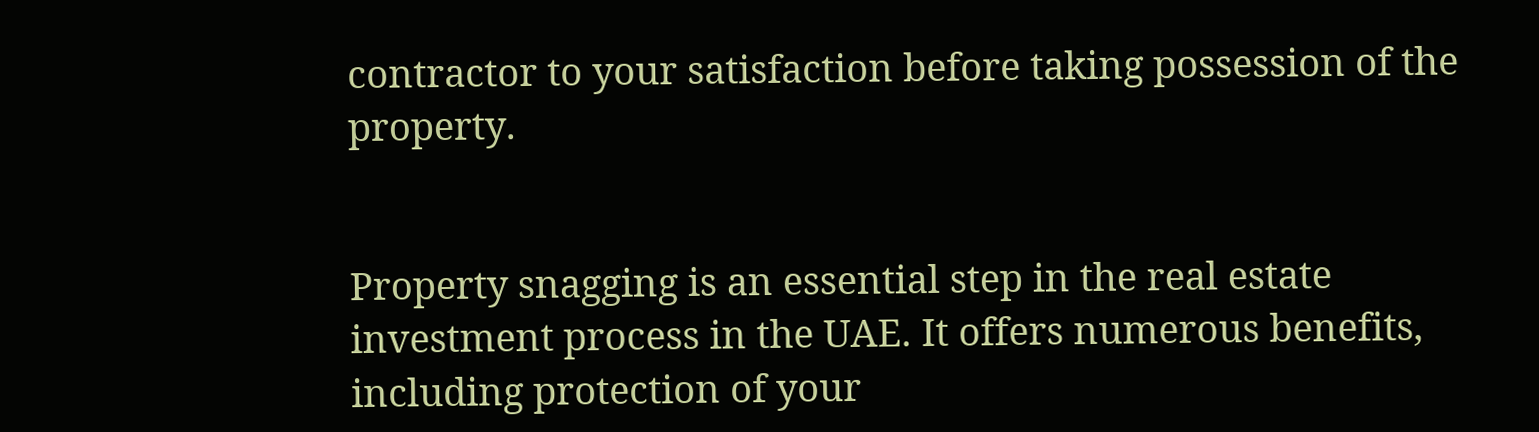contractor to your satisfaction before taking possession of the property.


Property snagging is an essential step in the real estate investment process in the UAE. It offers numerous benefits, including protection of your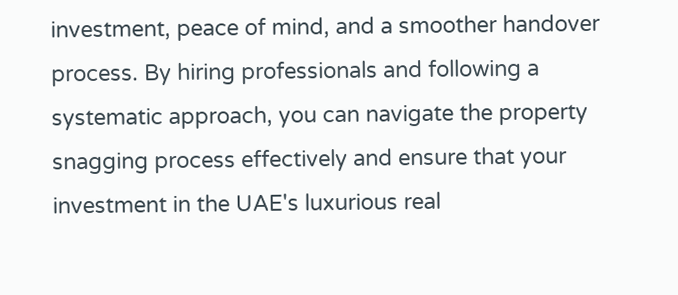investment, peace of mind, and a smoother handover process. By hiring professionals and following a systematic approach, you can navigate the property snagging process effectively and ensure that your investment in the UAE's luxurious real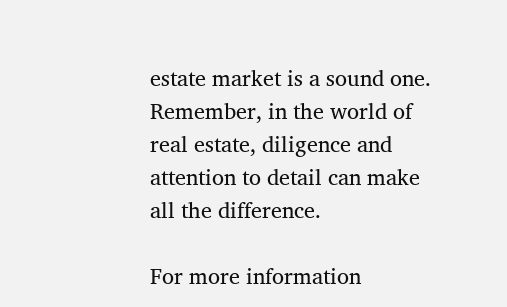estate market is a sound one. Remember, in the world of real estate, diligence and attention to detail can make all the difference.

For more information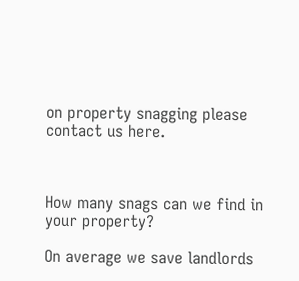on property snagging please contact us here.



How many snags can we find in your property?

On average we save landlords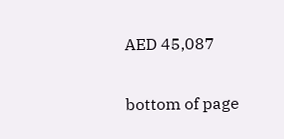AED 45,087

bottom of page